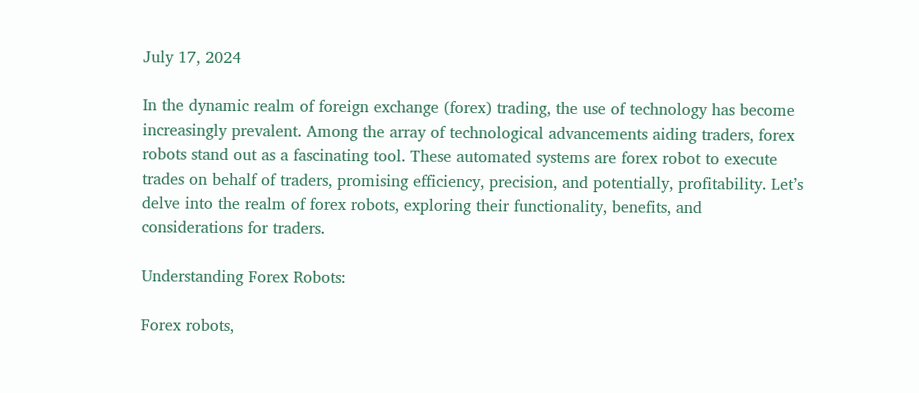July 17, 2024

In the dynamic realm of foreign exchange (forex) trading, the use of technology has become increasingly prevalent. Among the array of technological advancements aiding traders, forex robots stand out as a fascinating tool. These automated systems are forex robot to execute trades on behalf of traders, promising efficiency, precision, and potentially, profitability. Let’s delve into the realm of forex robots, exploring their functionality, benefits, and considerations for traders.

Understanding Forex Robots:

Forex robots,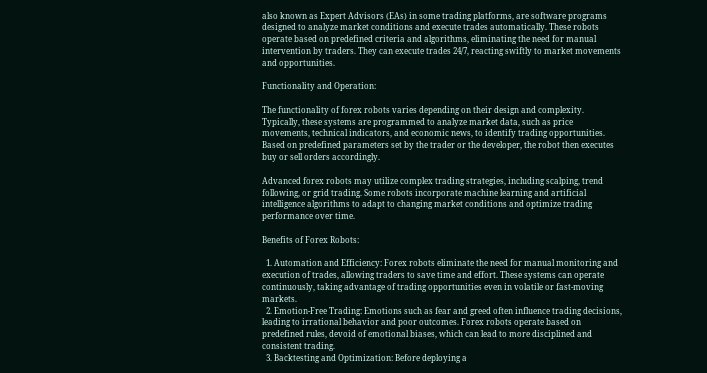also known as Expert Advisors (EAs) in some trading platforms, are software programs designed to analyze market conditions and execute trades automatically. These robots operate based on predefined criteria and algorithms, eliminating the need for manual intervention by traders. They can execute trades 24/7, reacting swiftly to market movements and opportunities.

Functionality and Operation:

The functionality of forex robots varies depending on their design and complexity. Typically, these systems are programmed to analyze market data, such as price movements, technical indicators, and economic news, to identify trading opportunities. Based on predefined parameters set by the trader or the developer, the robot then executes buy or sell orders accordingly.

Advanced forex robots may utilize complex trading strategies, including scalping, trend following, or grid trading. Some robots incorporate machine learning and artificial intelligence algorithms to adapt to changing market conditions and optimize trading performance over time.

Benefits of Forex Robots:

  1. Automation and Efficiency: Forex robots eliminate the need for manual monitoring and execution of trades, allowing traders to save time and effort. These systems can operate continuously, taking advantage of trading opportunities even in volatile or fast-moving markets.
  2. Emotion-Free Trading: Emotions such as fear and greed often influence trading decisions, leading to irrational behavior and poor outcomes. Forex robots operate based on predefined rules, devoid of emotional biases, which can lead to more disciplined and consistent trading.
  3. Backtesting and Optimization: Before deploying a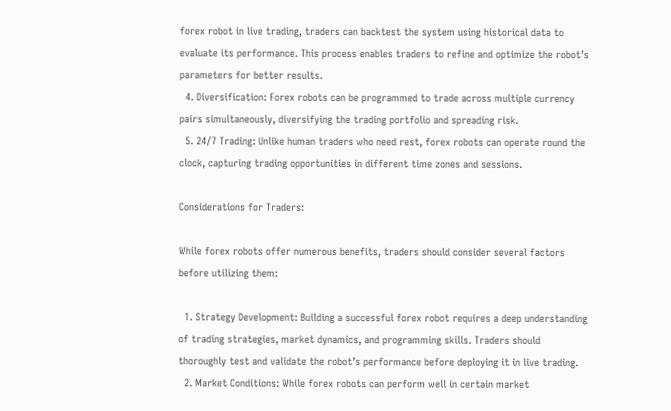forex robot in live trading, traders can backtest the system using historical data to evaluate its performance. This process enables traders to refine and optimize the robot’s parameters for better results.
  4. Diversification: Forex robots can be programmed to trade across multiple currency pairs simultaneously, diversifying the trading portfolio and spreading risk.
  5. 24/7 Trading: Unlike human traders who need rest, forex robots can operate round the clock, capturing trading opportunities in different time zones and sessions.

Considerations for Traders:

While forex robots offer numerous benefits, traders should consider several factors before utilizing them:

  1. Strategy Development: Building a successful forex robot requires a deep understanding of trading strategies, market dynamics, and programming skills. Traders should thoroughly test and validate the robot’s performance before deploying it in live trading.
  2. Market Conditions: While forex robots can perform well in certain market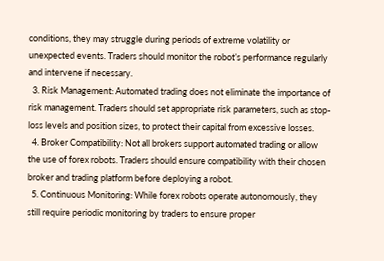conditions, they may struggle during periods of extreme volatility or unexpected events. Traders should monitor the robot’s performance regularly and intervene if necessary.
  3. Risk Management: Automated trading does not eliminate the importance of risk management. Traders should set appropriate risk parameters, such as stop-loss levels and position sizes, to protect their capital from excessive losses.
  4. Broker Compatibility: Not all brokers support automated trading or allow the use of forex robots. Traders should ensure compatibility with their chosen broker and trading platform before deploying a robot.
  5. Continuous Monitoring: While forex robots operate autonomously, they still require periodic monitoring by traders to ensure proper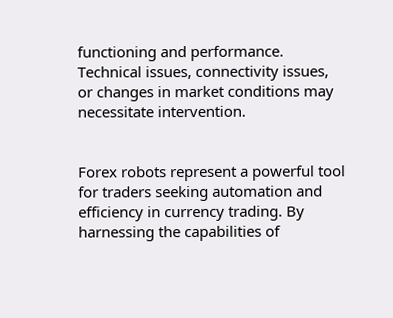functioning and performance. Technical issues, connectivity issues, or changes in market conditions may necessitate intervention.


Forex robots represent a powerful tool for traders seeking automation and efficiency in currency trading. By harnessing the capabilities of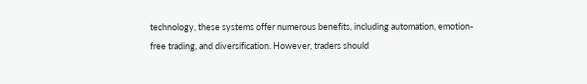technology, these systems offer numerous benefits, including automation, emotion-free trading, and diversification. However, traders should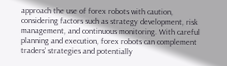approach the use of forex robots with caution, considering factors such as strategy development, risk management, and continuous monitoring. With careful planning and execution, forex robots can complement traders’ strategies and potentially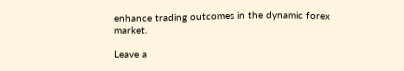enhance trading outcomes in the dynamic forex market.

Leave a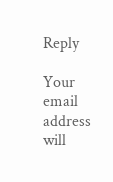Reply

Your email address will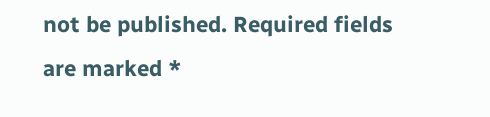not be published. Required fields are marked *